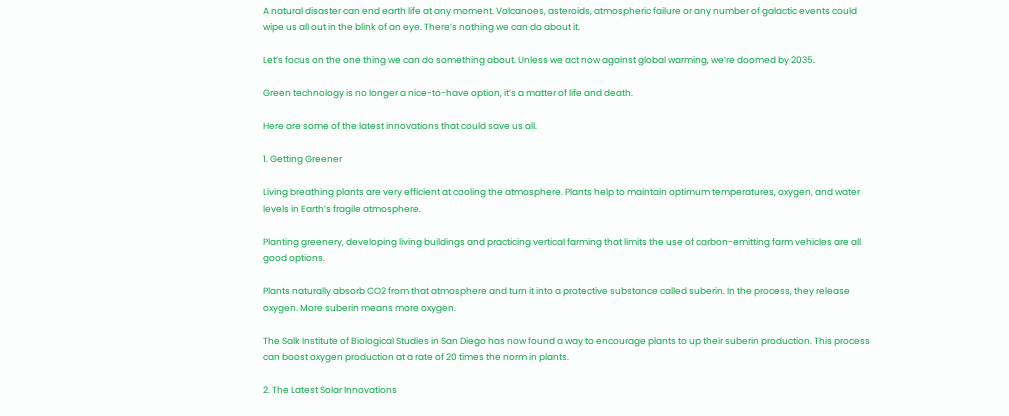A natural disaster can end earth life at any moment. Volcanoes, asteroids, atmospheric failure or any number of galactic events could wipe us all out in the blink of an eye. There’s nothing we can do about it.

Let’s focus on the one thing we can do something about. Unless we act now against global warming, we’re doomed by 2035.

Green technology is no longer a nice-to-have option, it’s a matter of life and death.

Here are some of the latest innovations that could save us all.

1. Getting Greener

Living breathing plants are very efficient at cooling the atmosphere. Plants help to maintain optimum temperatures, oxygen, and water levels in Earth’s fragile atmosphere.

Planting greenery, developing living buildings and practicing vertical farming that limits the use of carbon-emitting farm vehicles are all good options.

Plants naturally absorb CO2 from that atmosphere and turn it into a protective substance called suberin. In the process, they release oxygen. More suberin means more oxygen.

The Salk Institute of Biological Studies in San Diego has now found a way to encourage plants to up their suberin production. This process can boost oxygen production at a rate of 20 times the norm in plants.

2. The Latest Solar Innovations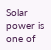Solar power is one of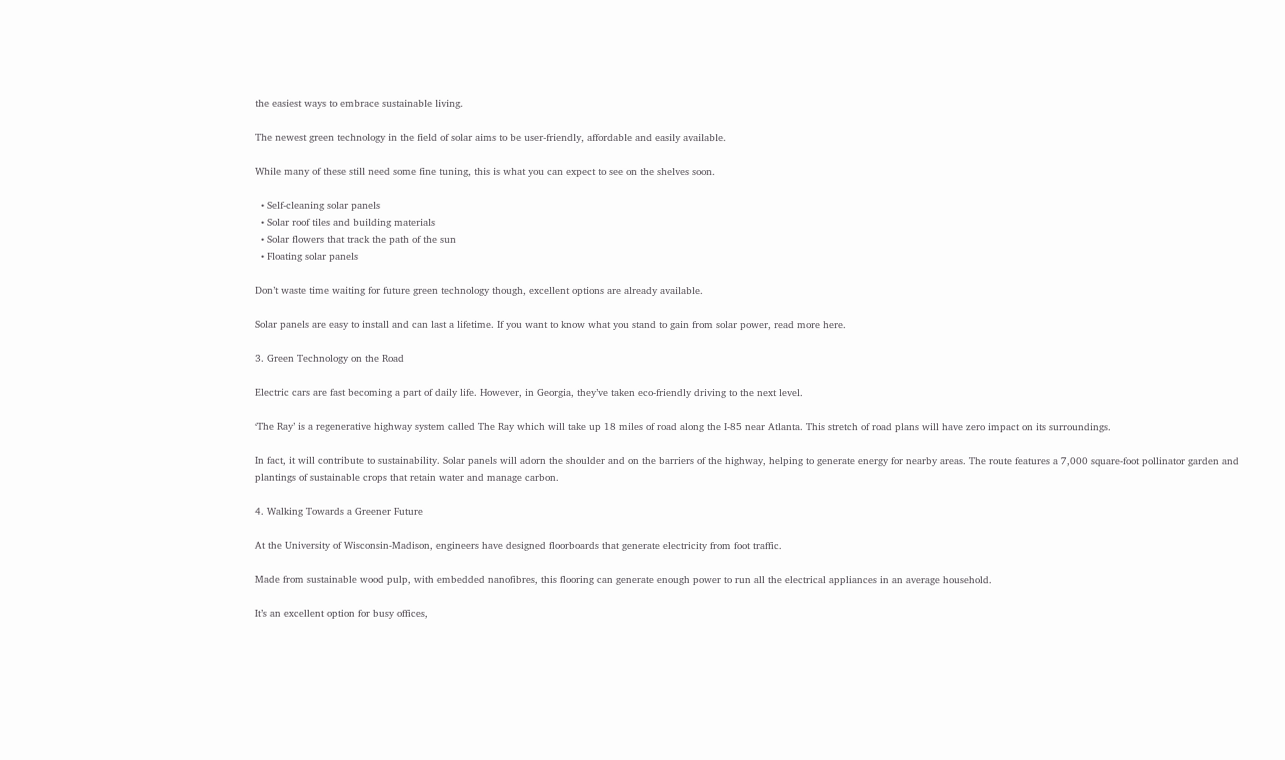the easiest ways to embrace sustainable living.

The newest green technology in the field of solar aims to be user-friendly, affordable and easily available.

While many of these still need some fine tuning, this is what you can expect to see on the shelves soon.

  • Self-cleaning solar panels
  • Solar roof tiles and building materials
  • Solar flowers that track the path of the sun
  • Floating solar panels

Don’t waste time waiting for future green technology though, excellent options are already available.

Solar panels are easy to install and can last a lifetime. If you want to know what you stand to gain from solar power, read more here.

3. Green Technology on the Road

Electric cars are fast becoming a part of daily life. However, in Georgia, they’ve taken eco-friendly driving to the next level.

‘The Ray’ is a regenerative highway system called The Ray which will take up 18 miles of road along the I-85 near Atlanta. This stretch of road plans will have zero impact on its surroundings.

In fact, it will contribute to sustainability. Solar panels will adorn the shoulder and on the barriers of the highway, helping to generate energy for nearby areas. The route features a 7,000 square-foot pollinator garden and plantings of sustainable crops that retain water and manage carbon.

4. Walking Towards a Greener Future

At the University of Wisconsin-Madison, engineers have designed floorboards that generate electricity from foot traffic.

Made from sustainable wood pulp, with embedded nanofibres, this flooring can generate enough power to run all the electrical appliances in an average household.

It’s an excellent option for busy offices,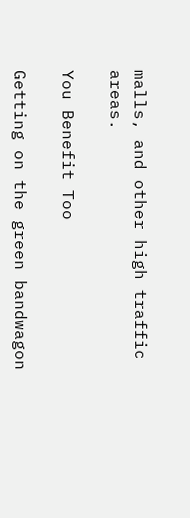malls, and other high traffic areas.

You Benefit Too

Getting on the green bandwagon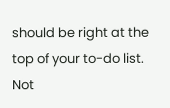should be right at the top of your to-do list. Not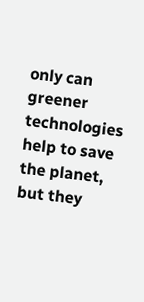only can greener technologies help to save the planet, but they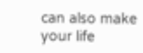can also make your life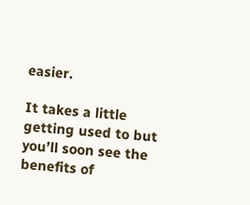easier.

It takes a little getting used to but you’ll soon see the benefits of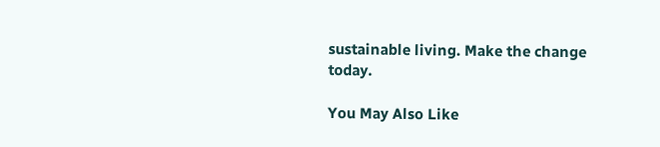sustainable living. Make the change today.

You May Also Like